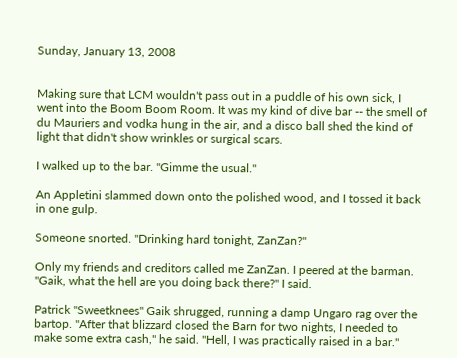Sunday, January 13, 2008


Making sure that LCM wouldn't pass out in a puddle of his own sick, I went into the Boom Boom Room. It was my kind of dive bar -- the smell of du Mauriers and vodka hung in the air, and a disco ball shed the kind of light that didn't show wrinkles or surgical scars.

I walked up to the bar. "Gimme the usual."

An Appletini slammed down onto the polished wood, and I tossed it back in one gulp.

Someone snorted. "Drinking hard tonight, ZanZan?"

Only my friends and creditors called me ZanZan. I peered at the barman. "Gaik, what the hell are you doing back there?" I said.

Patrick "Sweetknees" Gaik shrugged, running a damp Ungaro rag over the bartop. "After that blizzard closed the Barn for two nights, I needed to make some extra cash," he said. "Hell, I was practically raised in a bar."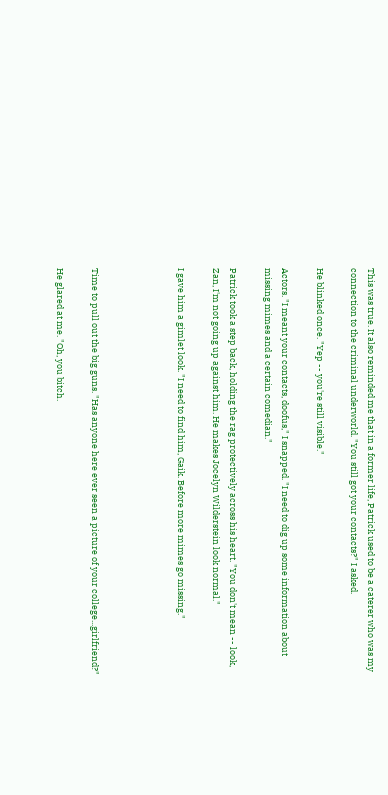This was true. It also reminded me that in a former life, Patrick used to be a caterer who was my connection to the criminal underworld. "You still got your contacts?" I asked.

He blinked once. "Yep -- you're still visible."

Actors. "I meant your contacts, doofus," I snapped. "I need to dig up some information about missing mimes and a certain comedian."

Patrick took a step back, holding the rag protectively across his heart. "You don't mean -- look, Zan, I'm not going up against him. He makes Jocelyn Wilderstein look normal."

I gave him a gimlet look. "I need to find him, Gaik. Before more mimes go missing."




Time to pull out the big guns. "Has anyone here ever seen a picture of your college...girlfriend?"

He glared at me. "Oh, you bitch.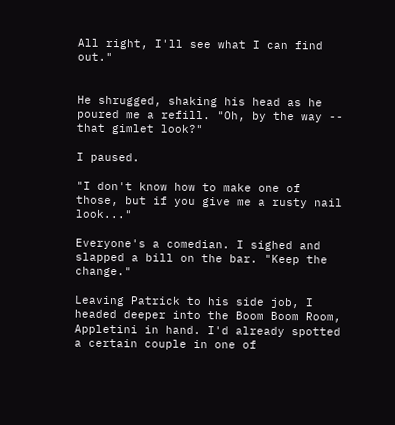All right, I'll see what I can find out."


He shrugged, shaking his head as he poured me a refill. "Oh, by the way -- that gimlet look?"

I paused.

"I don't know how to make one of those, but if you give me a rusty nail look..."

Everyone's a comedian. I sighed and slapped a bill on the bar. "Keep the change."

Leaving Patrick to his side job, I headed deeper into the Boom Boom Room, Appletini in hand. I'd already spotted a certain couple in one of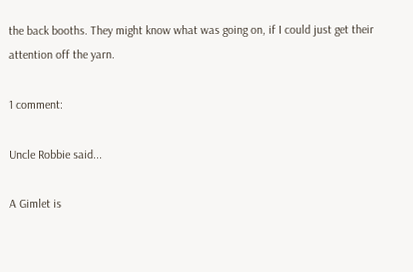the back booths. They might know what was going on, if I could just get their attention off the yarn.

1 comment:

Uncle Robbie said...

A Gimlet is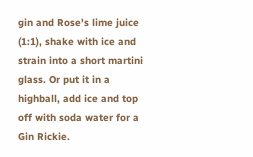gin and Rose's lime juice (1:1), shake with ice and strain into a short martini glass. Or put it in a highball, add ice and top off with soda water for a Gin Rickie.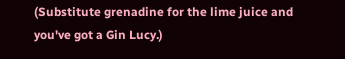(Substitute grenadine for the lime juice and you've got a Gin Lucy.)